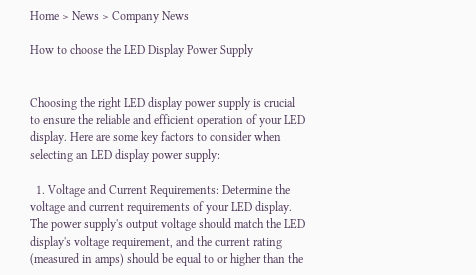Home > News > Company News

How to choose the LED Display Power Supply


Choosing the right LED display power supply is crucial to ensure the reliable and efficient operation of your LED display. Here are some key factors to consider when selecting an LED display power supply:

  1. Voltage and Current Requirements: Determine the voltage and current requirements of your LED display. The power supply's output voltage should match the LED display's voltage requirement, and the current rating (measured in amps) should be equal to or higher than the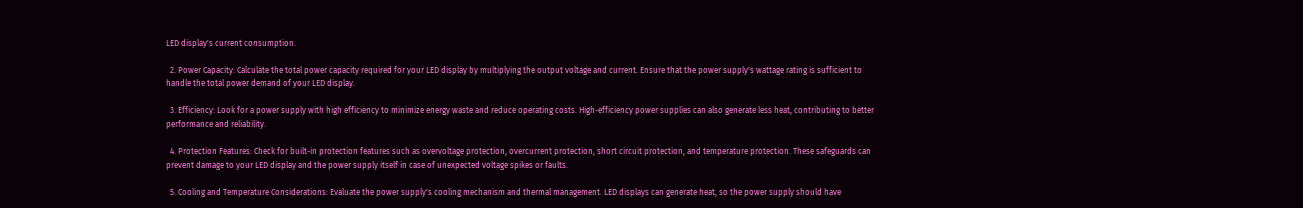LED display's current consumption.

  2. Power Capacity: Calculate the total power capacity required for your LED display by multiplying the output voltage and current. Ensure that the power supply's wattage rating is sufficient to handle the total power demand of your LED display.

  3. Efficiency: Look for a power supply with high efficiency to minimize energy waste and reduce operating costs. High-efficiency power supplies can also generate less heat, contributing to better performance and reliability.

  4. Protection Features: Check for built-in protection features such as overvoltage protection, overcurrent protection, short circuit protection, and temperature protection. These safeguards can prevent damage to your LED display and the power supply itself in case of unexpected voltage spikes or faults.

  5. Cooling and Temperature Considerations: Evaluate the power supply's cooling mechanism and thermal management. LED displays can generate heat, so the power supply should have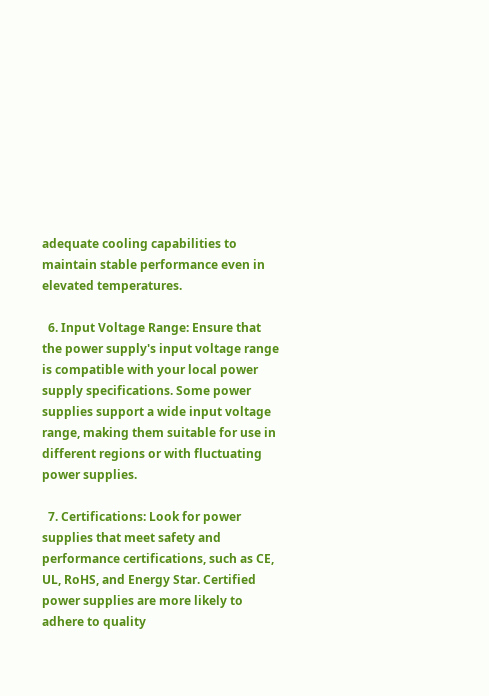adequate cooling capabilities to maintain stable performance even in elevated temperatures.

  6. Input Voltage Range: Ensure that the power supply's input voltage range is compatible with your local power supply specifications. Some power supplies support a wide input voltage range, making them suitable for use in different regions or with fluctuating power supplies.

  7. Certifications: Look for power supplies that meet safety and performance certifications, such as CE, UL, RoHS, and Energy Star. Certified power supplies are more likely to adhere to quality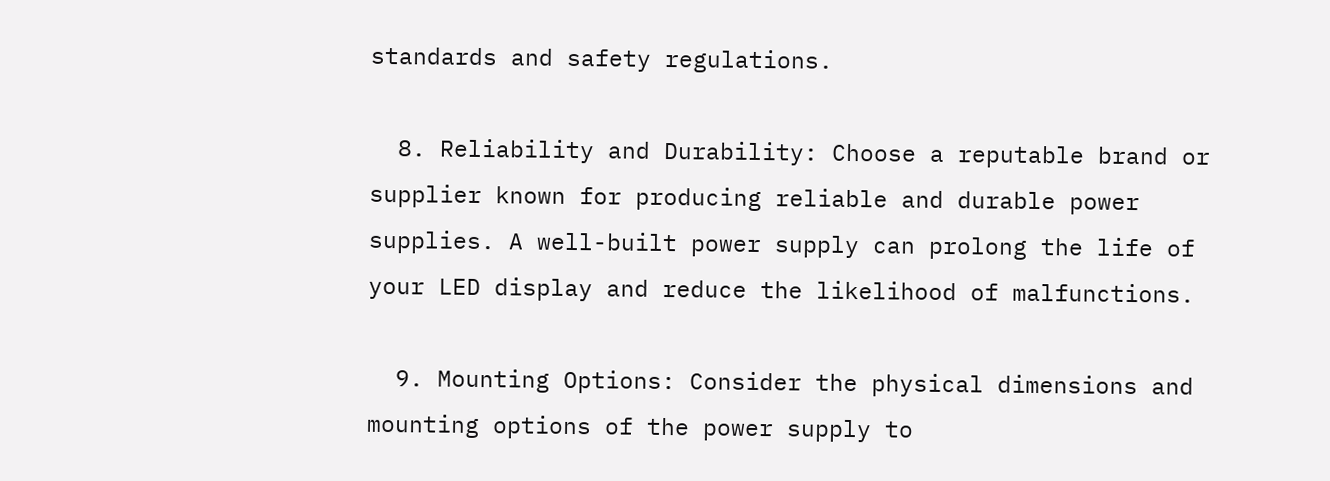standards and safety regulations.

  8. Reliability and Durability: Choose a reputable brand or supplier known for producing reliable and durable power supplies. A well-built power supply can prolong the life of your LED display and reduce the likelihood of malfunctions.

  9. Mounting Options: Consider the physical dimensions and mounting options of the power supply to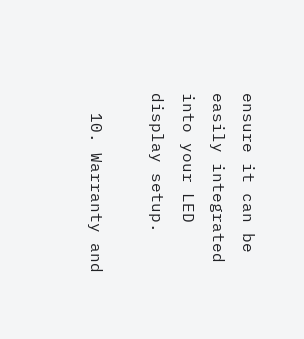ensure it can be easily integrated into your LED display setup.

  10. Warranty and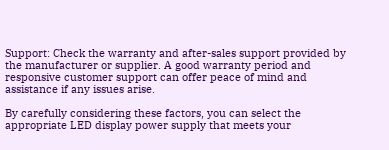Support: Check the warranty and after-sales support provided by the manufacturer or supplier. A good warranty period and responsive customer support can offer peace of mind and assistance if any issues arise.

By carefully considering these factors, you can select the appropriate LED display power supply that meets your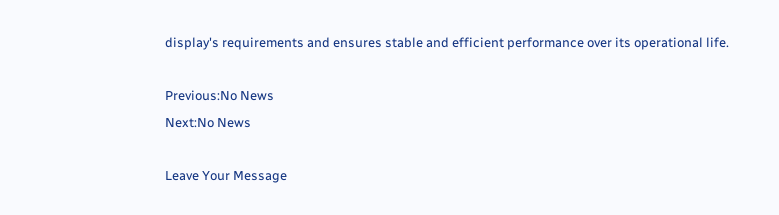display's requirements and ensures stable and efficient performance over its operational life.

Previous:No News
Next:No News

Leave Your Message